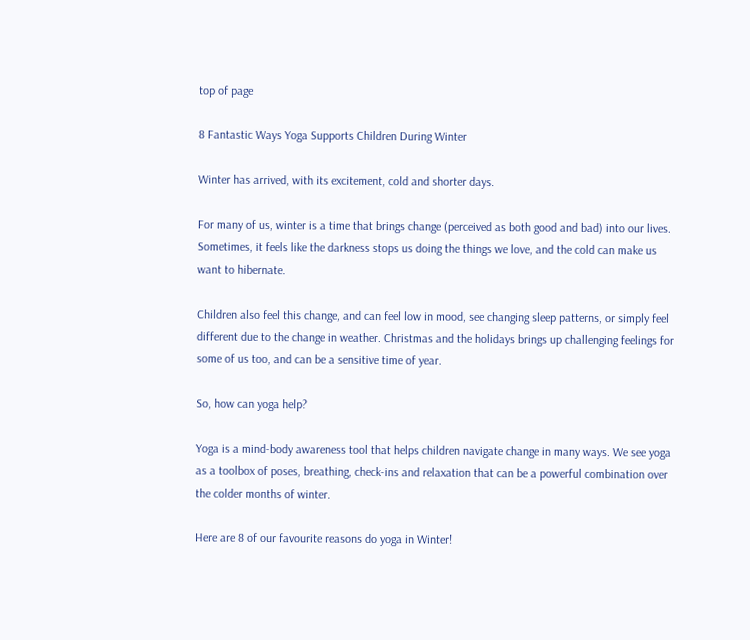top of page

8 Fantastic Ways Yoga Supports Children During Winter

Winter has arrived, with its excitement, cold and shorter days.

For many of us, winter is a time that brings change (perceived as both good and bad) into our lives. Sometimes, it feels like the darkness stops us doing the things we love, and the cold can make us want to hibernate.

Children also feel this change, and can feel low in mood, see changing sleep patterns, or simply feel different due to the change in weather. Christmas and the holidays brings up challenging feelings for some of us too, and can be a sensitive time of year.

So, how can yoga help?

Yoga is a mind-body awareness tool that helps children navigate change in many ways. We see yoga as a toolbox of poses, breathing, check-ins and relaxation that can be a powerful combination over the colder months of winter.

Here are 8 of our favourite reasons do yoga in Winter!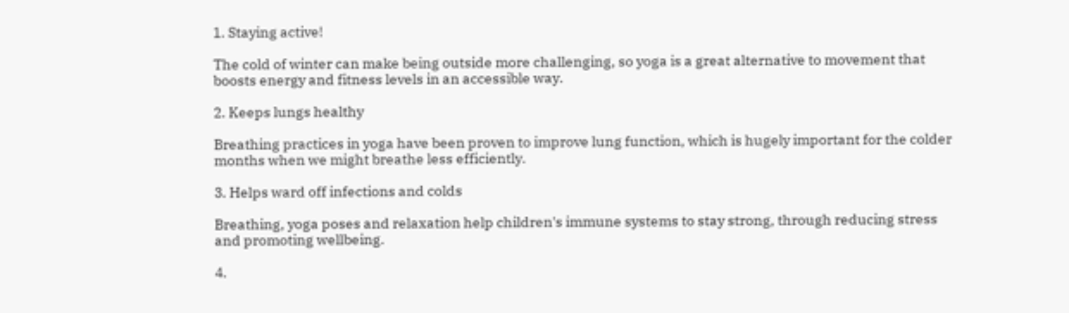1. Staying active!

The cold of winter can make being outside more challenging, so yoga is a great alternative to movement that boosts energy and fitness levels in an accessible way.

2. Keeps lungs healthy

Breathing practices in yoga have been proven to improve lung function, which is hugely important for the colder months when we might breathe less efficiently.

3. Helps ward off infections and colds

Breathing, yoga poses and relaxation help children's immune systems to stay strong, through reducing stress and promoting wellbeing.

4.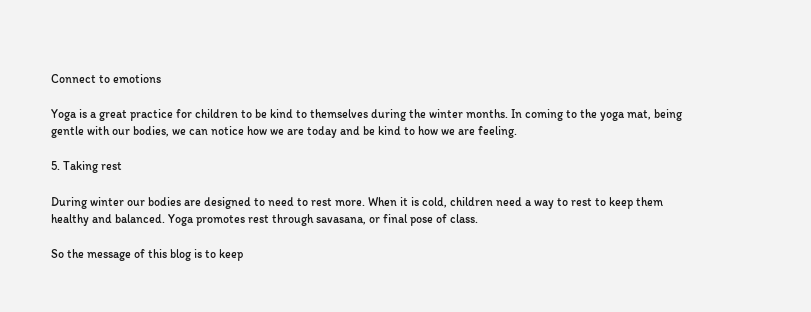Connect to emotions

Yoga is a great practice for children to be kind to themselves during the winter months. In coming to the yoga mat, being gentle with our bodies, we can notice how we are today and be kind to how we are feeling.

5. Taking rest

During winter our bodies are designed to need to rest more. When it is cold, children need a way to rest to keep them healthy and balanced. Yoga promotes rest through savasana, or final pose of class.

So the message of this blog is to keep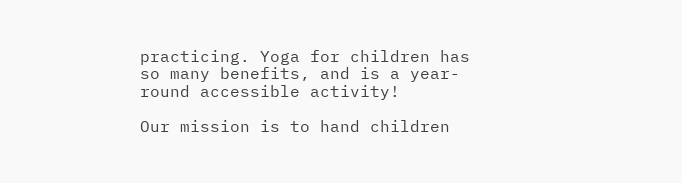practicing. Yoga for children has so many benefits, and is a year-round accessible activity!

Our mission is to hand children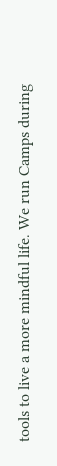tools to live a more mindful life. We run Camps during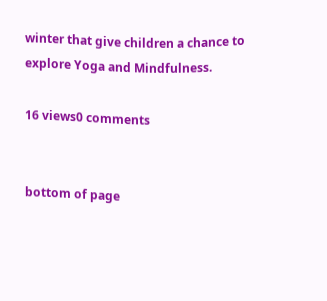winter that give children a chance to explore Yoga and Mindfulness.

16 views0 comments


bottom of page